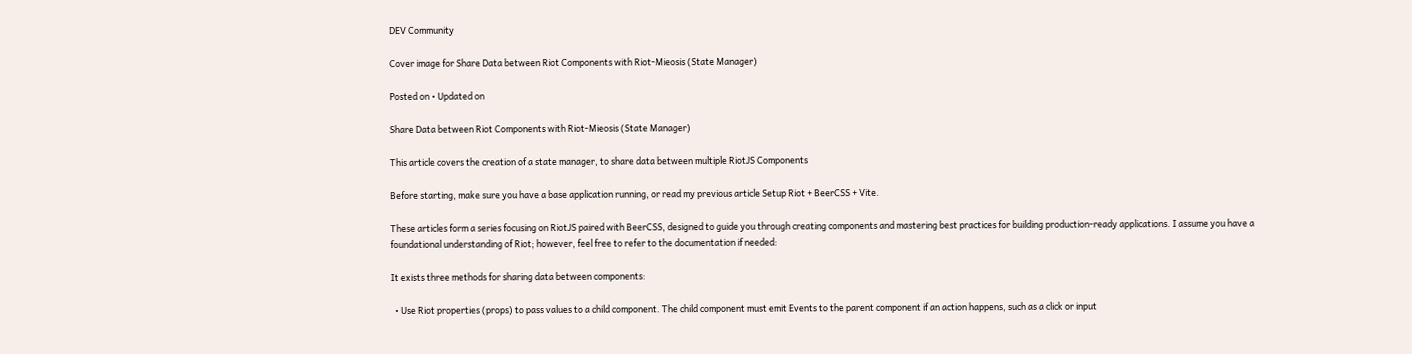DEV Community

Cover image for Share Data between Riot Components with Riot-Mieosis (State Manager)

Posted on • Updated on

Share Data between Riot Components with Riot-Mieosis (State Manager)

This article covers the creation of a state manager, to share data between multiple RiotJS Components

Before starting, make sure you have a base application running, or read my previous article Setup Riot + BeerCSS + Vite.

These articles form a series focusing on RiotJS paired with BeerCSS, designed to guide you through creating components and mastering best practices for building production-ready applications. I assume you have a foundational understanding of Riot; however, feel free to refer to the documentation if needed:

It exists three methods for sharing data between components:

  • Use Riot properties (props) to pass values to a child component. The child component must emit Events to the parent component if an action happens, such as a click or input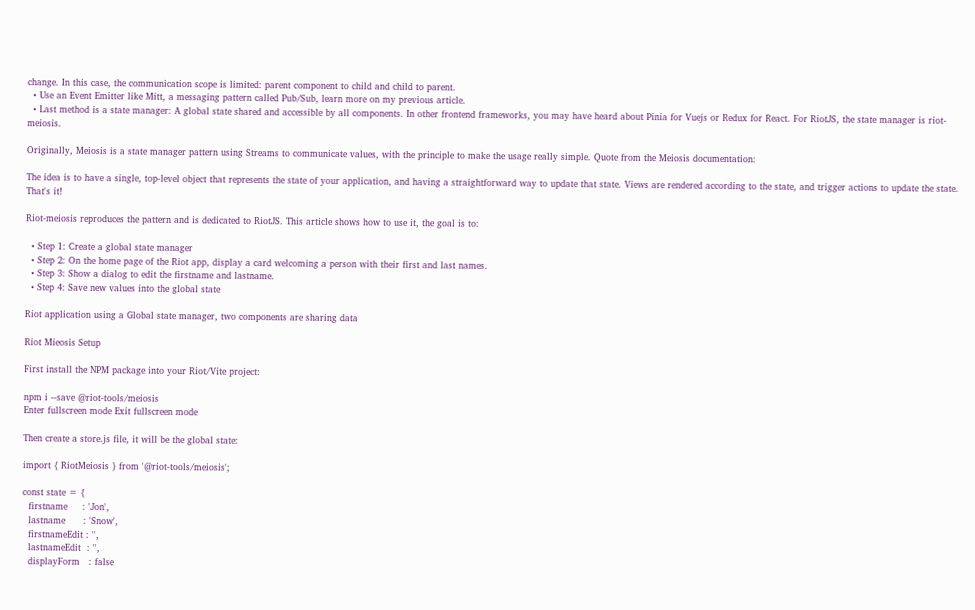change. In this case, the communication scope is limited: parent component to child and child to parent.
  • Use an Event Emitter like Mitt, a messaging pattern called Pub/Sub, learn more on my previous article.
  • Last method is a state manager: A global state shared and accessible by all components. In other frontend frameworks, you may have heard about Pinia for Vuejs or Redux for React. For RiotJS, the state manager is riot-meiosis.

Originally, Meiosis is a state manager pattern using Streams to communicate values, with the principle to make the usage really simple. Quote from the Meiosis documentation:

The idea is to have a single, top-level object that represents the state of your application, and having a straightforward way to update that state. Views are rendered according to the state, and trigger actions to update the state. That's it!

Riot-meiosis reproduces the pattern and is dedicated to RiotJS. This article shows how to use it, the goal is to:

  • Step 1: Create a global state manager
  • Step 2: On the home page of the Riot app, display a card welcoming a person with their first and last names.
  • Step 3: Show a dialog to edit the firstname and lastname.
  • Step 4: Save new values into the global state

Riot application using a Global state manager, two components are sharing data

Riot Mieosis Setup

First install the NPM package into your Riot/Vite project:

npm i --save @riot-tools/meiosis
Enter fullscreen mode Exit fullscreen mode

Then create a store.js file, it will be the global state:

import { RiotMeiosis } from '@riot-tools/meiosis';

const state = {
  firstname     : 'Jon',
  lastname      : 'Snow',
  firstnameEdit : '',
  lastnameEdit  : '',
  displayForm   : false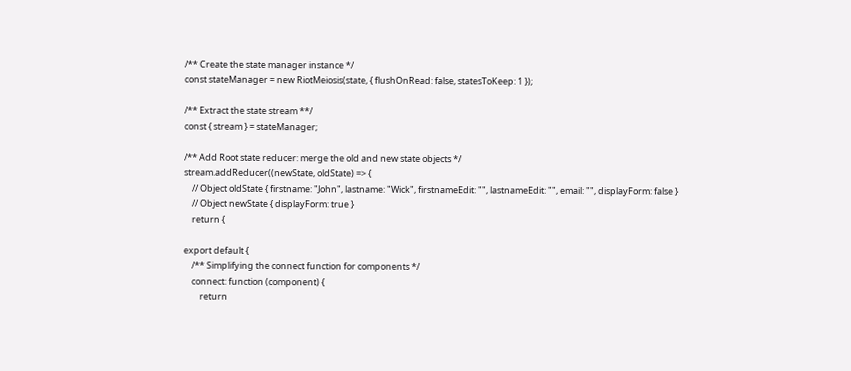/** Create the state manager instance */
const stateManager = new RiotMeiosis(state, { flushOnRead: false, statesToKeep: 1 });

/** Extract the state stream **/
const { stream } = stateManager;

/** Add Root state reducer: merge the old and new state objects */
stream.addReducer((newState, oldState) => {
    // Object oldState { firstname: "John", lastname: "Wick", firstnameEdit: "", lastnameEdit: "", email: "", displayForm: false }
    // Object newState { displayForm: true }
    return {

export default {
    /** Simplifying the connect function for components */
    connect: function (component) {
        return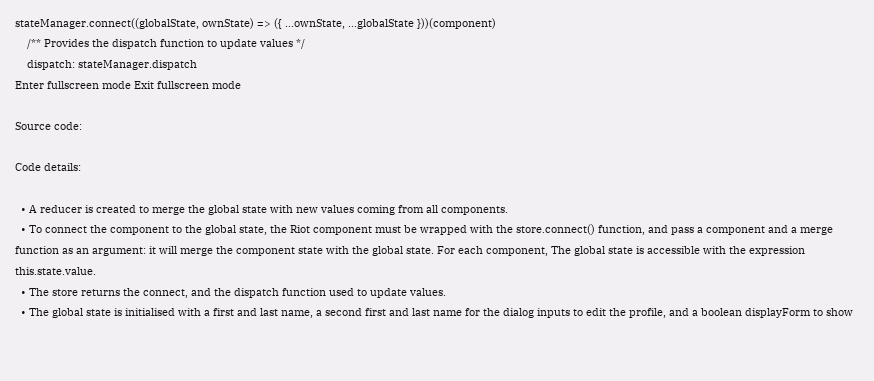stateManager.connect((globalState, ownState) => ({ ...ownState, ...globalState }))(component)
    /** Provides the dispatch function to update values */
    dispatch: stateManager.dispatch
Enter fullscreen mode Exit fullscreen mode

Source code:

Code details:

  • A reducer is created to merge the global state with new values coming from all components.
  • To connect the component to the global state, the Riot component must be wrapped with the store.connect() function, and pass a component and a merge function as an argument: it will merge the component state with the global state. For each component, The global state is accessible with the expression this.state.value.
  • The store returns the connect, and the dispatch function used to update values.
  • The global state is initialised with a first and last name, a second first and last name for the dialog inputs to edit the profile, and a boolean displayForm to show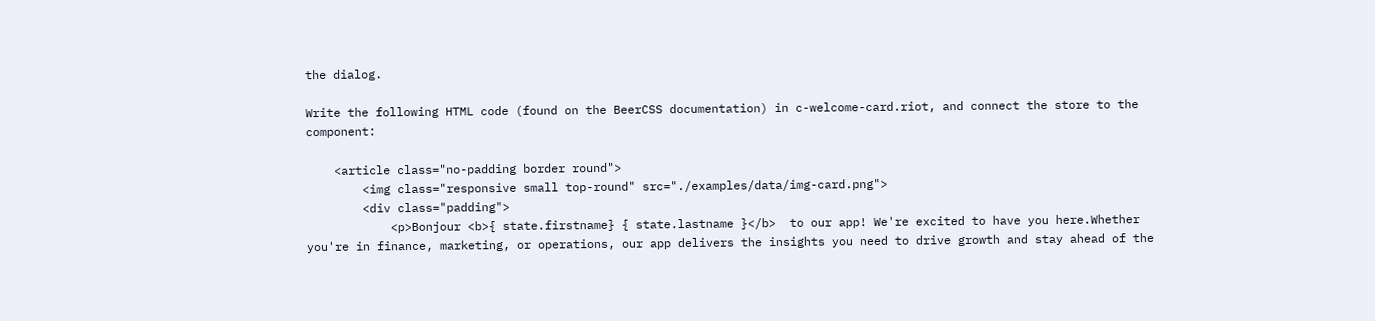the dialog.

Write the following HTML code (found on the BeerCSS documentation) in c-welcome-card.riot, and connect the store to the component:

    <article class="no-padding border round">
        <img class="responsive small top-round" src="./examples/data/img-card.png">
        <div class="padding">
            <p>Bonjour <b>{ state.firstname} { state.lastname }</b>  to our app! We're excited to have you here.Whether you're in finance, marketing, or operations, our app delivers the insights you need to drive growth and stay ahead of the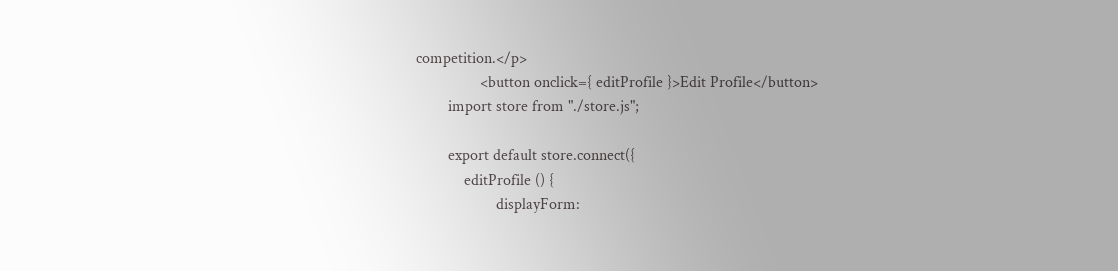competition.</p>
                <button onclick={ editProfile }>Edit Profile</button>
        import store from "./store.js";

        export default store.connect({
            editProfile () {
                    displayForm: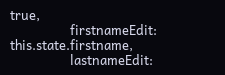true,
                    firstnameEdit: this.state.firstname,
                    lastnameEdit: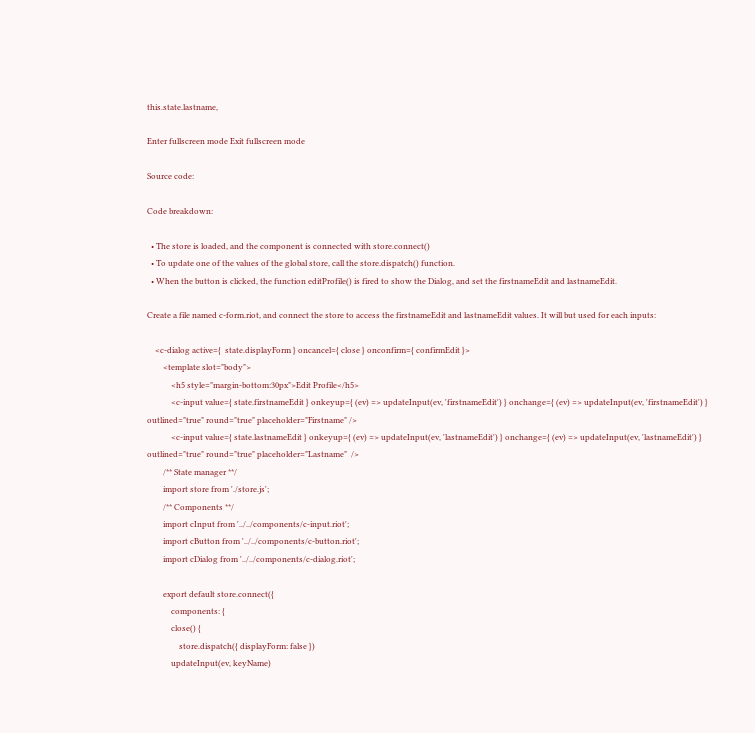this.state.lastname,

Enter fullscreen mode Exit fullscreen mode

Source code:

Code breakdown:

  • The store is loaded, and the component is connected with store.connect()
  • To update one of the values of the global store, call the store.dispatch() function.
  • When the button is clicked, the function editProfile() is fired to show the Dialog, and set the firstnameEdit and lastnameEdit.

Create a file named c-form.riot, and connect the store to access the firstnameEdit and lastnameEdit values. It will but used for each inputs:

    <c-dialog active={  state.displayForm } oncancel={ close } onconfirm={ confirmEdit }>
        <template slot="body">
            <h5 style="margin-bottom:30px">Edit Profile</h5>
            <c-input value={ state.firstnameEdit } onkeyup={ (ev) => updateInput(ev, 'firstnameEdit') } onchange={ (ev) => updateInput(ev, 'firstnameEdit') } outlined="true" round="true" placeholder="Firstname" />
            <c-input value={ state.lastnameEdit } onkeyup={ (ev) => updateInput(ev, 'lastnameEdit') } onchange={ (ev) => updateInput(ev, 'lastnameEdit') }  outlined="true" round="true" placeholder="Lastname"  />
        /** State manager **/
        import store from './store.js';
        /** Components **/
        import cInput from '../../components/c-input.riot';
        import cButton from '../../components/c-button.riot';
        import cDialog from '../../components/c-dialog.riot';

        export default store.connect({
            components: {
            close() {
                store.dispatch({ displayForm: false })
            updateInput(ev, keyName)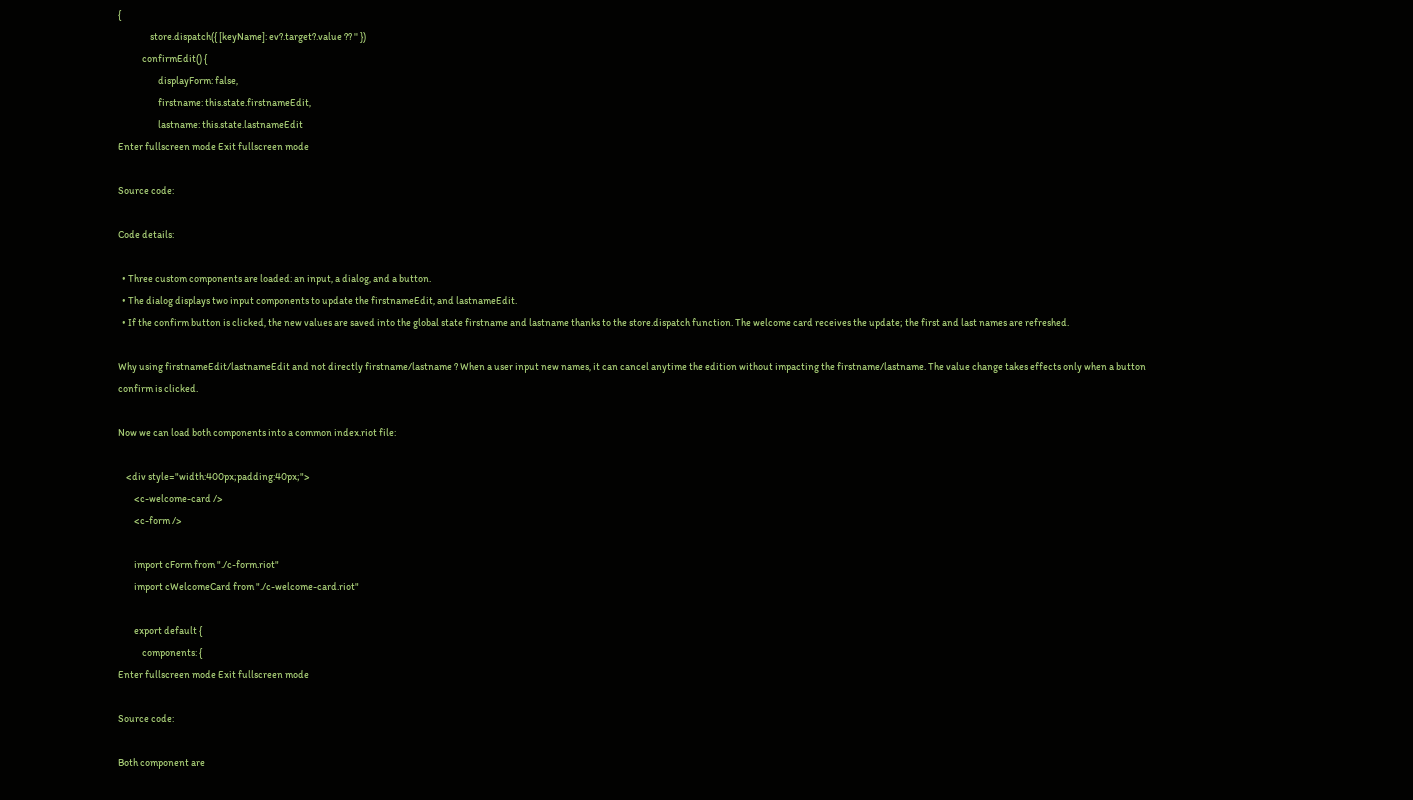{
                store.dispatch({ [keyName]: ev?.target?.value ?? '' })
            confirmEdit() {
                    displayForm: false,
                    firstname: this.state.firstnameEdit,
                    lastname: this.state.lastnameEdit
Enter fullscreen mode Exit fullscreen mode

Source code:

Code details:

  • Three custom components are loaded: an input, a dialog, and a button.
  • The dialog displays two input components to update the firstnameEdit, and lastnameEdit.
  • If the confirm button is clicked, the new values are saved into the global state firstname and lastname thanks to the store.dispatch function. The welcome card receives the update; the first and last names are refreshed.

Why using firstnameEdit/lastnameEdit and not directly firstname/lastname ? When a user input new names, it can cancel anytime the edition without impacting the firstname/lastname. The value change takes effects only when a button confirm is clicked.

Now we can load both components into a common index.riot file:

    <div style="width:400px;padding:40px;">
        <c-welcome-card />
        <c-form />

        import cForm from "./c-form.riot"
        import cWelcomeCard from "./c-welcome-card.riot"

        export default {
            components: {
Enter fullscreen mode Exit fullscreen mode

Source code:

Both component are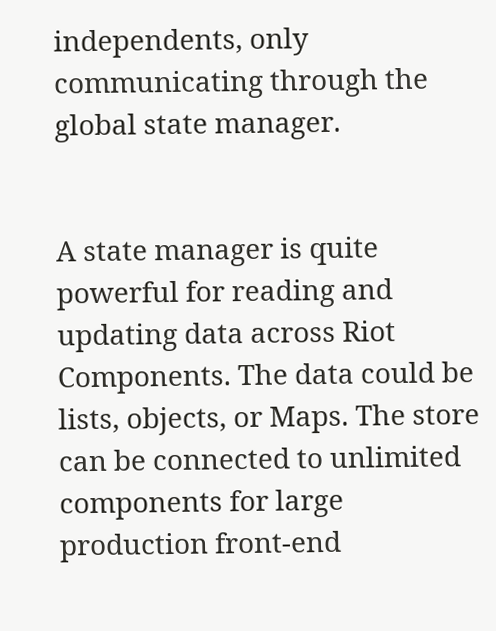independents, only communicating through the global state manager.


A state manager is quite powerful for reading and updating data across Riot Components. The data could be lists, objects, or Maps. The store can be connected to unlimited components for large production front-end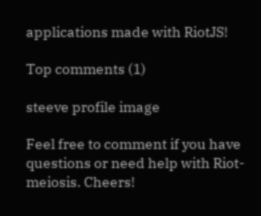applications made with RiotJS!

Top comments (1)

steeve profile image

Feel free to comment if you have questions or need help with Riot-meiosis. Cheers!